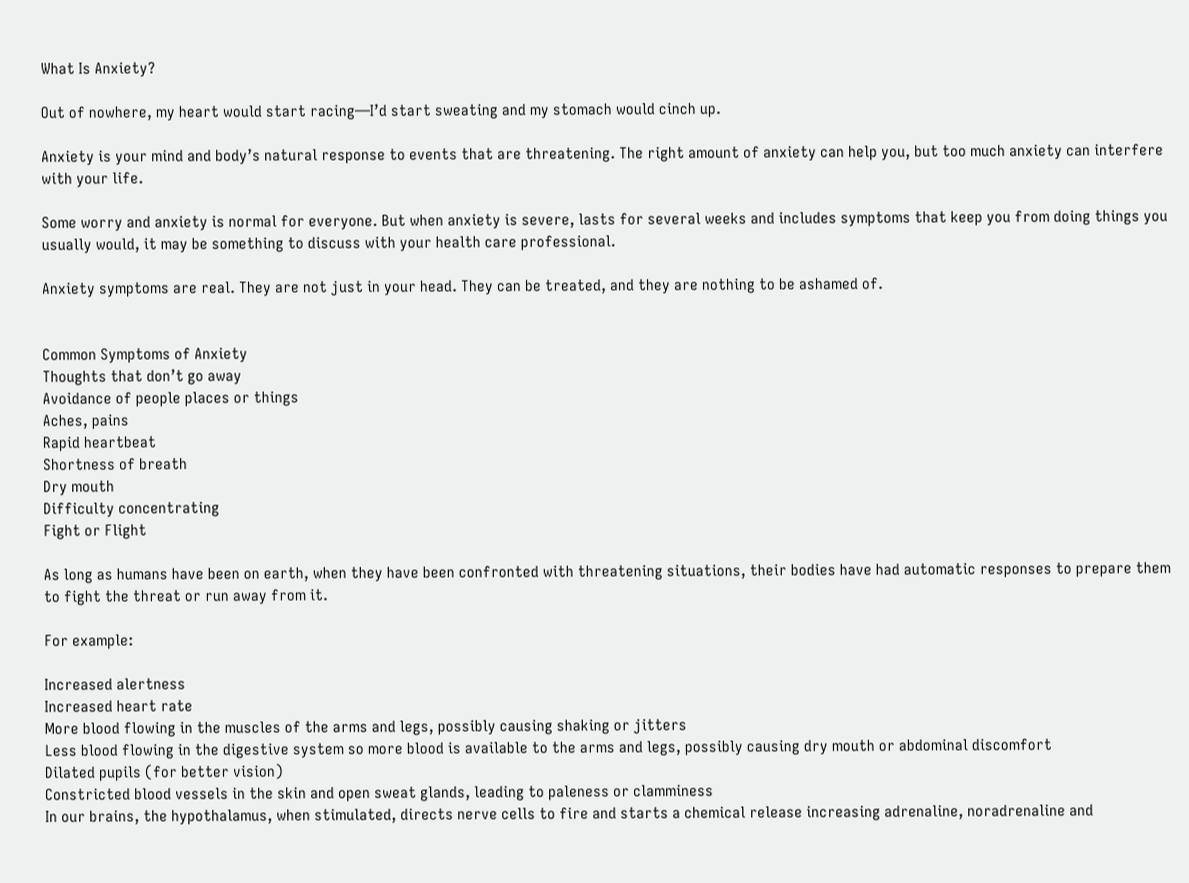What Is Anxiety?

Out of nowhere, my heart would start racing—I’d start sweating and my stomach would cinch up.

Anxiety is your mind and body’s natural response to events that are threatening. The right amount of anxiety can help you, but too much anxiety can interfere with your life.

Some worry and anxiety is normal for everyone. But when anxiety is severe, lasts for several weeks and includes symptoms that keep you from doing things you usually would, it may be something to discuss with your health care professional.

Anxiety symptoms are real. They are not just in your head. They can be treated, and they are nothing to be ashamed of.


Common Symptoms of Anxiety
Thoughts that don’t go away
Avoidance of people places or things
Aches, pains
Rapid heartbeat
Shortness of breath
Dry mouth
Difficulty concentrating
Fight or Flight

As long as humans have been on earth, when they have been confronted with threatening situations, their bodies have had automatic responses to prepare them to fight the threat or run away from it.

For example:

Increased alertness
Increased heart rate
More blood flowing in the muscles of the arms and legs, possibly causing shaking or jitters
Less blood flowing in the digestive system so more blood is available to the arms and legs, possibly causing dry mouth or abdominal discomfort
Dilated pupils (for better vision)
Constricted blood vessels in the skin and open sweat glands, leading to paleness or clamminess
In our brains, the hypothalamus, when stimulated, directs nerve cells to fire and starts a chemical release increasing adrenaline, noradrenaline and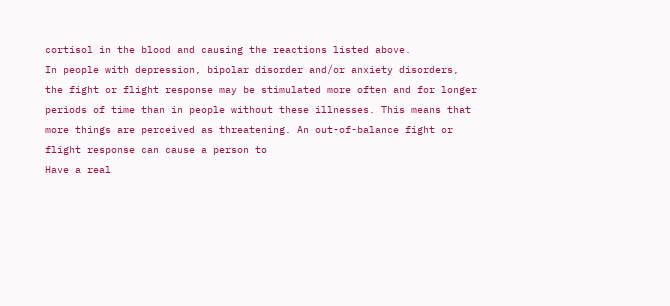cortisol in the blood and causing the reactions listed above.
In people with depression, bipolar disorder and/or anxiety disorders, the fight or flight response may be stimulated more often and for longer periods of time than in people without these illnesses. This means that more things are perceived as threatening. An out-of-balance fight or flight response can cause a person to
Have a real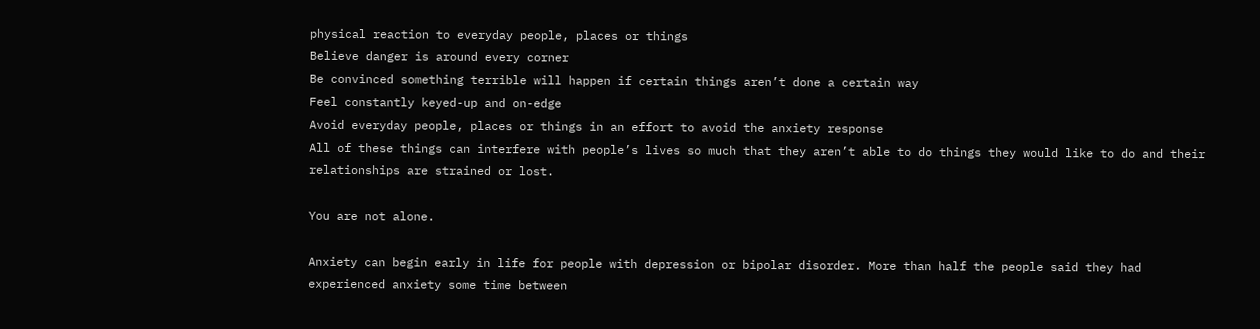physical reaction to everyday people, places or things
Believe danger is around every corner
Be convinced something terrible will happen if certain things aren’t done a certain way
Feel constantly keyed-up and on-edge
Avoid everyday people, places or things in an effort to avoid the anxiety response
All of these things can interfere with people’s lives so much that they aren’t able to do things they would like to do and their relationships are strained or lost.

You are not alone.

Anxiety can begin early in life for people with depression or bipolar disorder. More than half the people said they had experienced anxiety some time between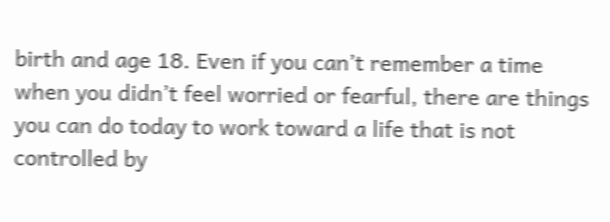birth and age 18. Even if you can’t remember a time when you didn’t feel worried or fearful, there are things you can do today to work toward a life that is not controlled by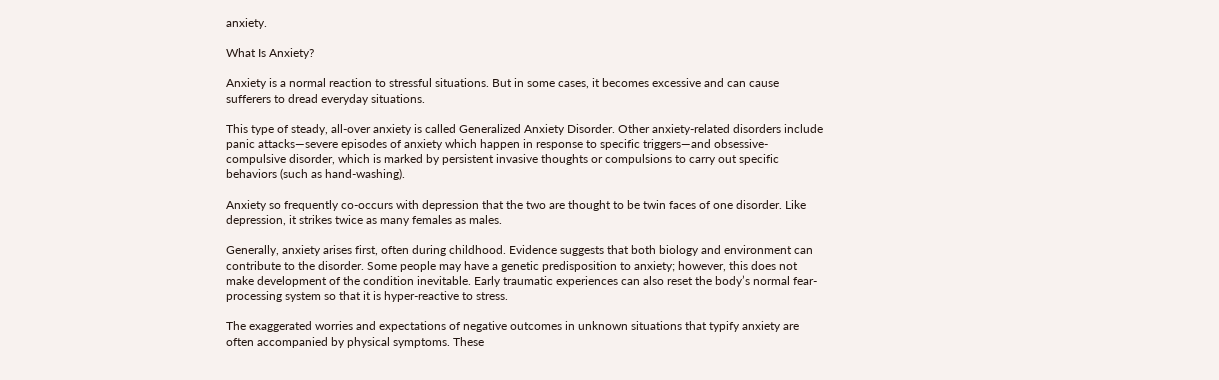anxiety.

What Is Anxiety?

Anxiety is a normal reaction to stressful situations. But in some cases, it becomes excessive and can cause sufferers to dread everyday situations.

This type of steady, all-over anxiety is called Generalized Anxiety Disorder. Other anxiety-related disorders include panic attacks—severe episodes of anxiety which happen in response to specific triggers—and obsessive-compulsive disorder, which is marked by persistent invasive thoughts or compulsions to carry out specific behaviors (such as hand-washing).

Anxiety so frequently co-occurs with depression that the two are thought to be twin faces of one disorder. Like depression, it strikes twice as many females as males.

Generally, anxiety arises first, often during childhood. Evidence suggests that both biology and environment can contribute to the disorder. Some people may have a genetic predisposition to anxiety; however, this does not make development of the condition inevitable. Early traumatic experiences can also reset the body’s normal fear-processing system so that it is hyper-reactive to stress.

The exaggerated worries and expectations of negative outcomes in unknown situations that typify anxiety are often accompanied by physical symptoms. These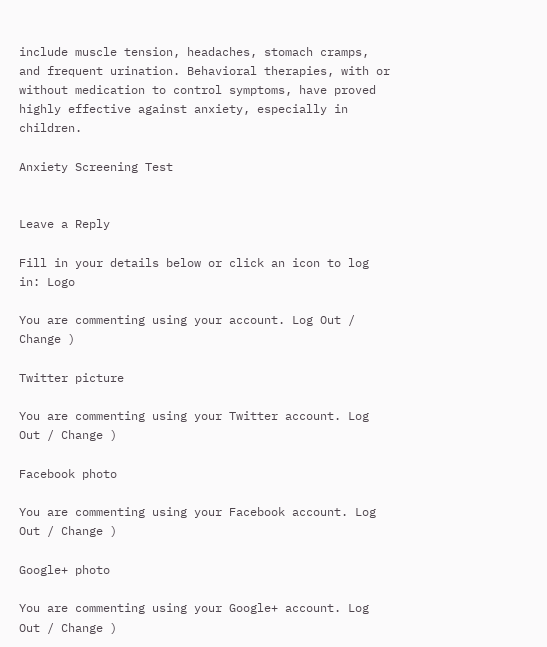include muscle tension, headaches, stomach cramps, and frequent urination. Behavioral therapies, with or without medication to control symptoms, have proved highly effective against anxiety, especially in children.

Anxiety Screening Test


Leave a Reply

Fill in your details below or click an icon to log in: Logo

You are commenting using your account. Log Out / Change )

Twitter picture

You are commenting using your Twitter account. Log Out / Change )

Facebook photo

You are commenting using your Facebook account. Log Out / Change )

Google+ photo

You are commenting using your Google+ account. Log Out / Change )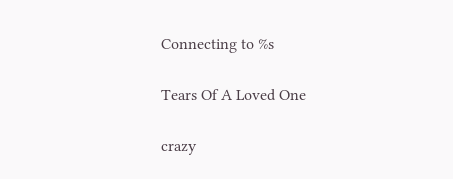Connecting to %s

Tears Of A Loved One

crazy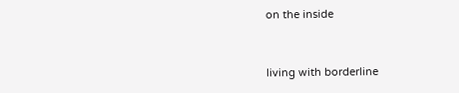on the inside


living with borderline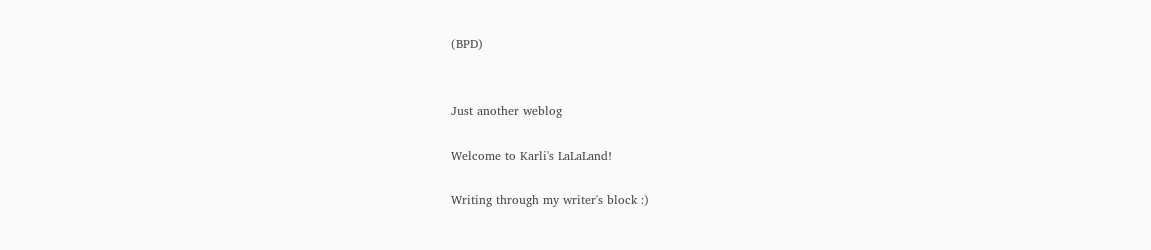(BPD)


Just another weblog

Welcome to Karli's LaLaLand!

Writing through my writer's block :)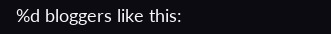%d bloggers like this: